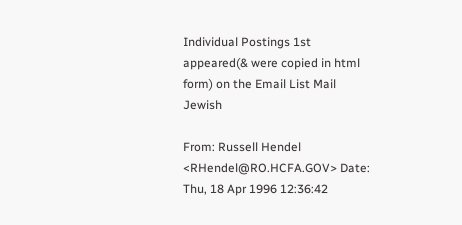Individual Postings 1st appeared(& were copied in html form) on the Email List Mail Jewish

From: Russell Hendel <RHendel@RO.HCFA.GOV> Date: Thu, 18 Apr 1996 12:36:42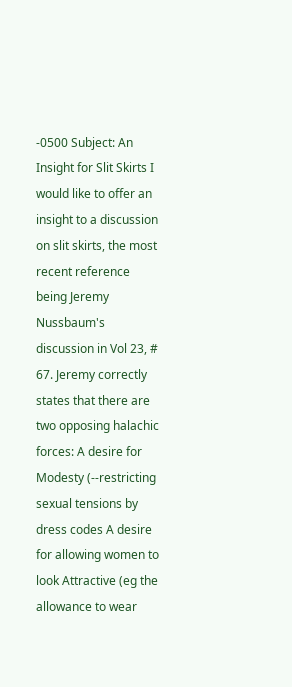-0500 Subject: An Insight for Slit Skirts I would like to offer an insight to a discussion on slit skirts, the most recent reference being Jeremy Nussbaum's discussion in Vol 23, # 67. Jeremy correctly states that there are two opposing halachic forces: A desire for Modesty (--restricting sexual tensions by dress codes A desire for allowing women to look Attractive (eg the allowance to wear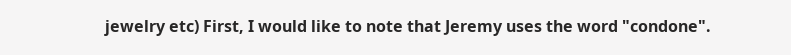jewelry etc) First, I would like to note that Jeremy uses the word "condone".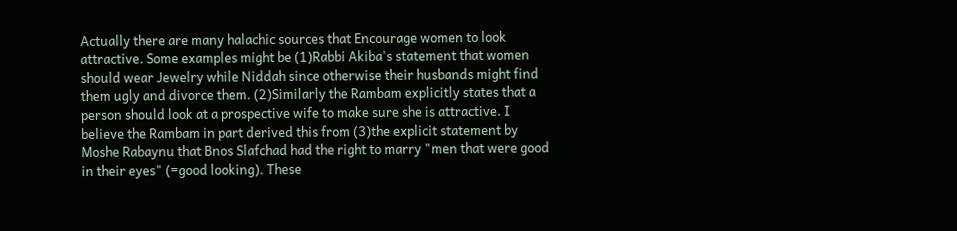Actually there are many halachic sources that Encourage women to look attractive. Some examples might be (1)Rabbi Akiba's statement that women should wear Jewelry while Niddah since otherwise their husbands might find them ugly and divorce them. (2)Similarly the Rambam explicitly states that a person should look at a prospective wife to make sure she is attractive. I believe the Rambam in part derived this from (3)the explicit statement by Moshe Rabaynu that Bnos Slafchad had the right to marry "men that were good in their eyes" (=good looking). These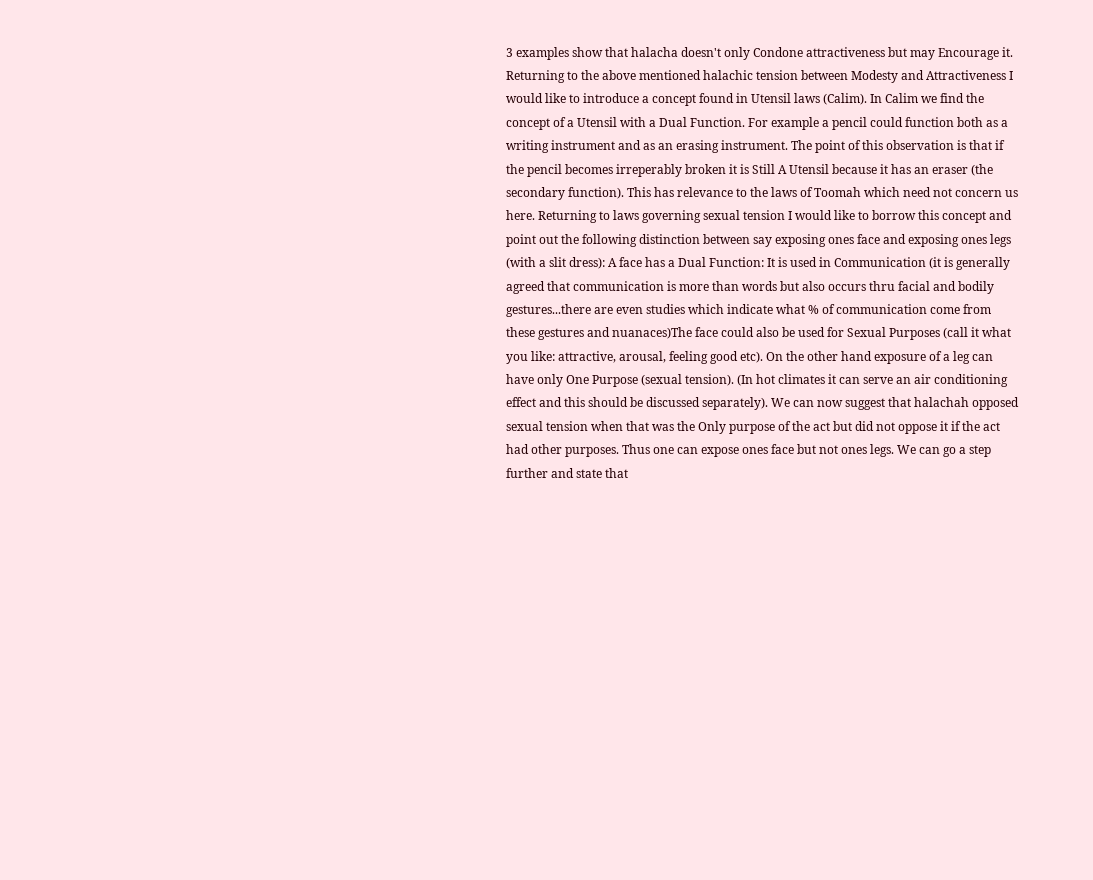3 examples show that halacha doesn't only Condone attractiveness but may Encourage it. Returning to the above mentioned halachic tension between Modesty and Attractiveness I would like to introduce a concept found in Utensil laws (Calim). In Calim we find the concept of a Utensil with a Dual Function. For example a pencil could function both as a writing instrument and as an erasing instrument. The point of this observation is that if the pencil becomes irreperably broken it is Still A Utensil because it has an eraser (the secondary function). This has relevance to the laws of Toomah which need not concern us here. Returning to laws governing sexual tension I would like to borrow this concept and point out the following distinction between say exposing ones face and exposing ones legs (with a slit dress): A face has a Dual Function: It is used in Communication (it is generally agreed that communication is more than words but also occurs thru facial and bodily gestures...there are even studies which indicate what % of communication come from these gestures and nuanaces)The face could also be used for Sexual Purposes (call it what you like: attractive, arousal, feeling good etc). On the other hand exposure of a leg can have only One Purpose (sexual tension). (In hot climates it can serve an air conditioning effect and this should be discussed separately). We can now suggest that halachah opposed sexual tension when that was the Only purpose of the act but did not oppose it if the act had other purposes. Thus one can expose ones face but not ones legs. We can go a step further and state that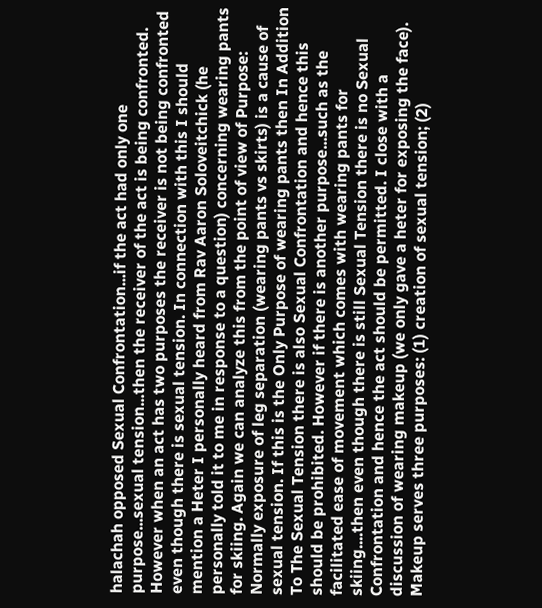halachah opposed Sexual Confrontation...if the act had only one purpose...sexual tension...then the receiver of the act is being confronted. However when an act has two purposes the receiver is not being confronted even though there is sexual tension. In connection with this I should mention a Heter I personally heard from Rav Aaron Soloveitchick (he personally told it to me in response to a question) concerning wearing pants for skiing. Again we can analyze this from the point of view of Purpose: Normally exposure of leg separation (wearing pants vs skirts) is a cause of sexual tension. If this is the Only Purpose of wearing pants then In Addition To The Sexual Tension there is also Sexual Confrontation and hence this should be prohibited. However if there is another purpose...such as the facilitated ease of movement which comes with wearing pants for skiing....then even though there is still Sexual Tension there is no Sexual Confrontation and hence the act should be permitted. I close with a discussion of wearing makeup (we only gave a heter for exposing the face). Makeup serves three purposes: (1) creation of sexual tension; (2)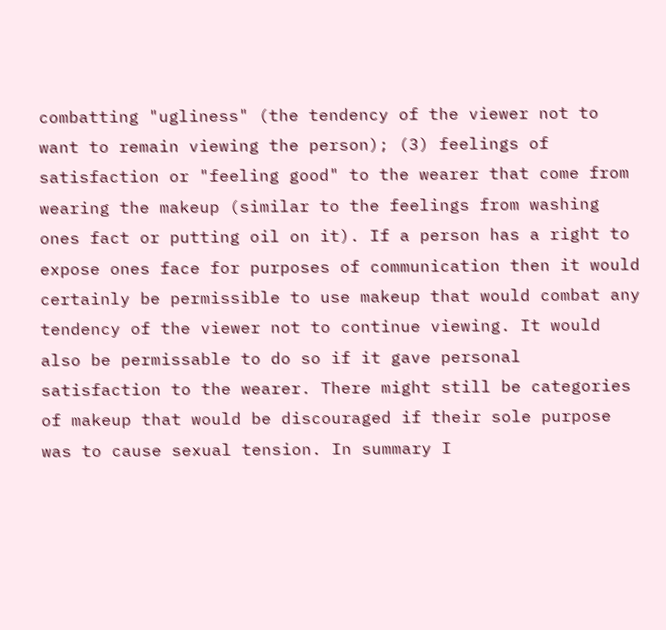combatting "ugliness" (the tendency of the viewer not to want to remain viewing the person); (3) feelings of satisfaction or "feeling good" to the wearer that come from wearing the makeup (similar to the feelings from washing ones fact or putting oil on it). If a person has a right to expose ones face for purposes of communication then it would certainly be permissible to use makeup that would combat any tendency of the viewer not to continue viewing. It would also be permissable to do so if it gave personal satisfaction to the wearer. There might still be categories of makeup that would be discouraged if their sole purpose was to cause sexual tension. In summary I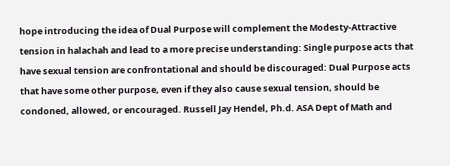hope introducing the idea of Dual Purpose will complement the Modesty-Attractive tension in halachah and lead to a more precise understanding: Single purpose acts that have sexual tension are confrontational and should be discouraged: Dual Purpose acts that have some other purpose, even if they also cause sexual tension, should be condoned, allowed, or encouraged. Russell Jay Hendel, Ph.d. ASA Dept of Math and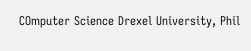COmputer Science Drexel University, Phil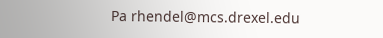Pa rhendel@mcs.drexel.edu